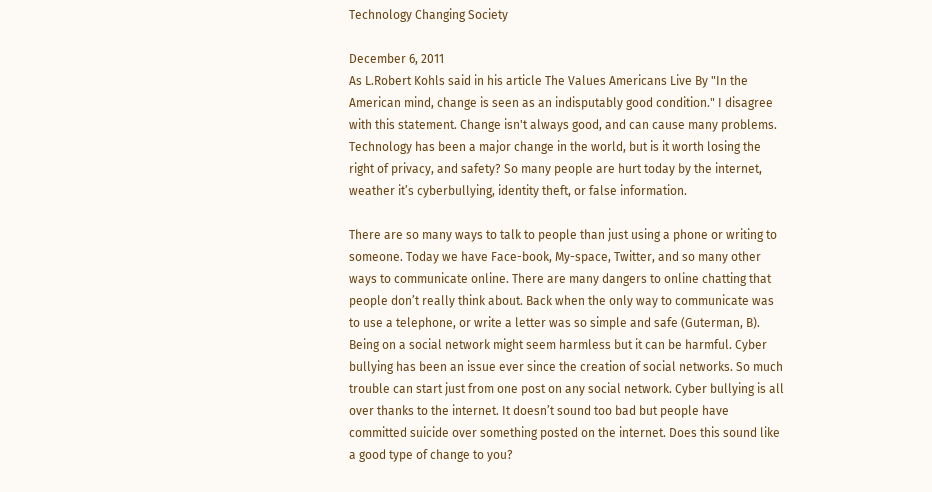Technology Changing Society

December 6, 2011
As L.Robert Kohls said in his article The Values Americans Live By "In the American mind, change is seen as an indisputably good condition." I disagree with this statement. Change isn't always good, and can cause many problems. Technology has been a major change in the world, but is it worth losing the right of privacy, and safety? So many people are hurt today by the internet, weather it’s cyberbullying, identity theft, or false information.

There are so many ways to talk to people than just using a phone or writing to someone. Today we have Face-book, My-space, Twitter, and so many other ways to communicate online. There are many dangers to online chatting that people don’t really think about. Back when the only way to communicate was to use a telephone, or write a letter was so simple and safe (Guterman, B). Being on a social network might seem harmless but it can be harmful. Cyber bullying has been an issue ever since the creation of social networks. So much trouble can start just from one post on any social network. Cyber bullying is all over thanks to the internet. It doesn’t sound too bad but people have committed suicide over something posted on the internet. Does this sound like a good type of change to you?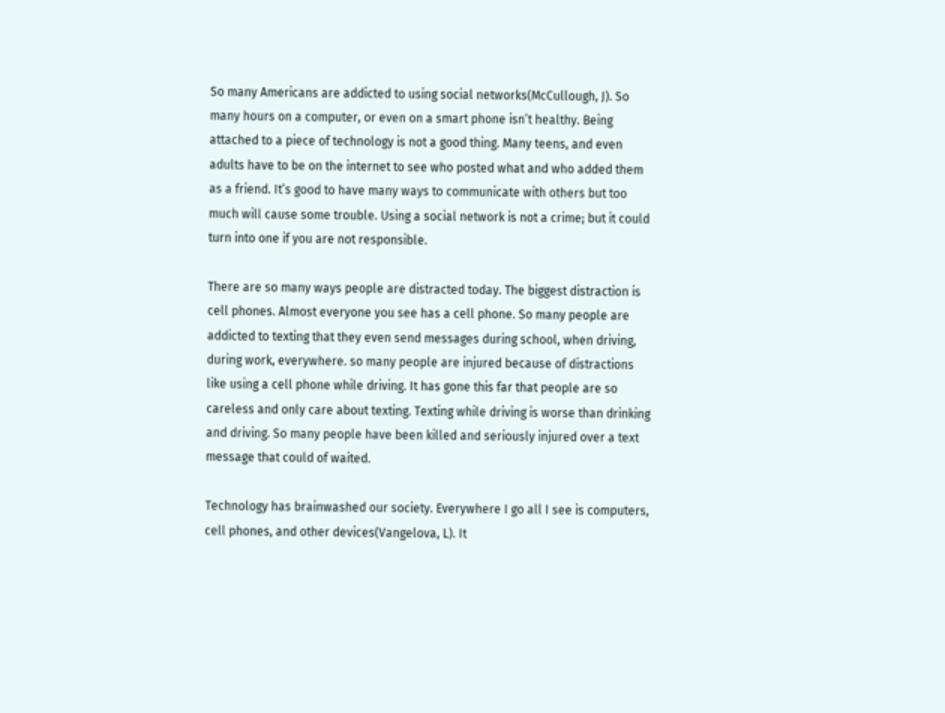So many Americans are addicted to using social networks(McCullough, J). So many hours on a computer, or even on a smart phone isn’t healthy. Being attached to a piece of technology is not a good thing. Many teens, and even adults have to be on the internet to see who posted what and who added them as a friend. It’s good to have many ways to communicate with others but too much will cause some trouble. Using a social network is not a crime; but it could turn into one if you are not responsible.

There are so many ways people are distracted today. The biggest distraction is cell phones. Almost everyone you see has a cell phone. So many people are addicted to texting that they even send messages during school, when driving, during work, everywhere. so many people are injured because of distractions like using a cell phone while driving. It has gone this far that people are so careless and only care about texting. Texting while driving is worse than drinking and driving. So many people have been killed and seriously injured over a text message that could of waited.

Technology has brainwashed our society. Everywhere I go all I see is computers, cell phones, and other devices(Vangelova, L). It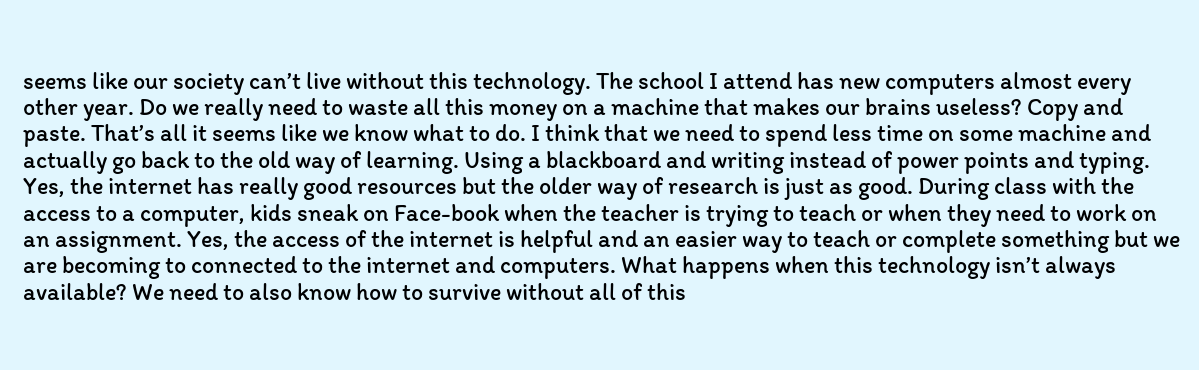seems like our society can’t live without this technology. The school I attend has new computers almost every other year. Do we really need to waste all this money on a machine that makes our brains useless? Copy and paste. That’s all it seems like we know what to do. I think that we need to spend less time on some machine and actually go back to the old way of learning. Using a blackboard and writing instead of power points and typing. Yes, the internet has really good resources but the older way of research is just as good. During class with the access to a computer, kids sneak on Face-book when the teacher is trying to teach or when they need to work on an assignment. Yes, the access of the internet is helpful and an easier way to teach or complete something but we are becoming to connected to the internet and computers. What happens when this technology isn’t always available? We need to also know how to survive without all of this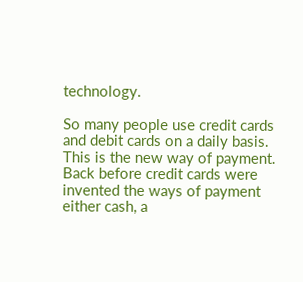technology.

So many people use credit cards and debit cards on a daily basis. This is the new way of payment. Back before credit cards were invented the ways of payment either cash, a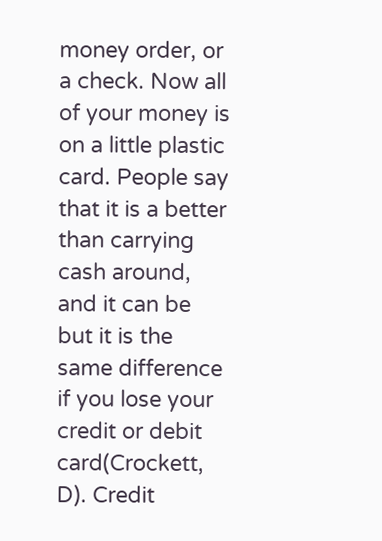money order, or a check. Now all of your money is on a little plastic card. People say that it is a better than carrying cash around, and it can be but it is the same difference if you lose your credit or debit card(Crockett, D). Credit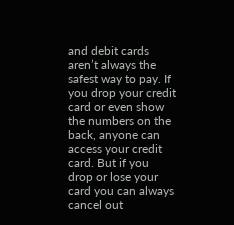and debit cards aren’t always the safest way to pay. If you drop your credit card or even show the numbers on the back, anyone can access your credit card. But if you drop or lose your card you can always cancel out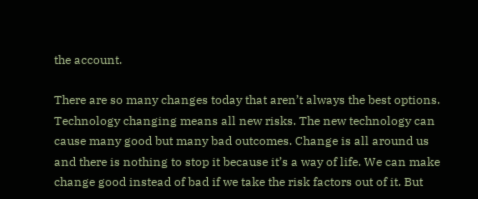the account.

There are so many changes today that aren’t always the best options. Technology changing means all new risks. The new technology can cause many good but many bad outcomes. Change is all around us and there is nothing to stop it because it’s a way of life. We can make change good instead of bad if we take the risk factors out of it. But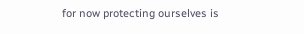for now protecting ourselves is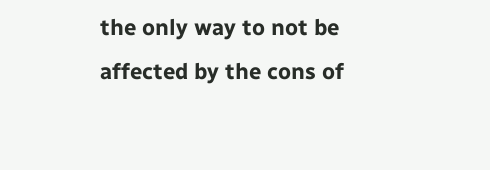the only way to not be affected by the cons of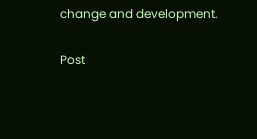change and development.

Post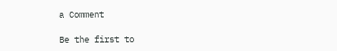a Comment

Be the first to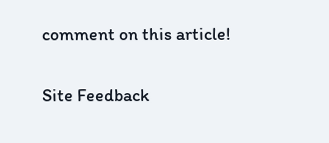comment on this article!

Site Feedback